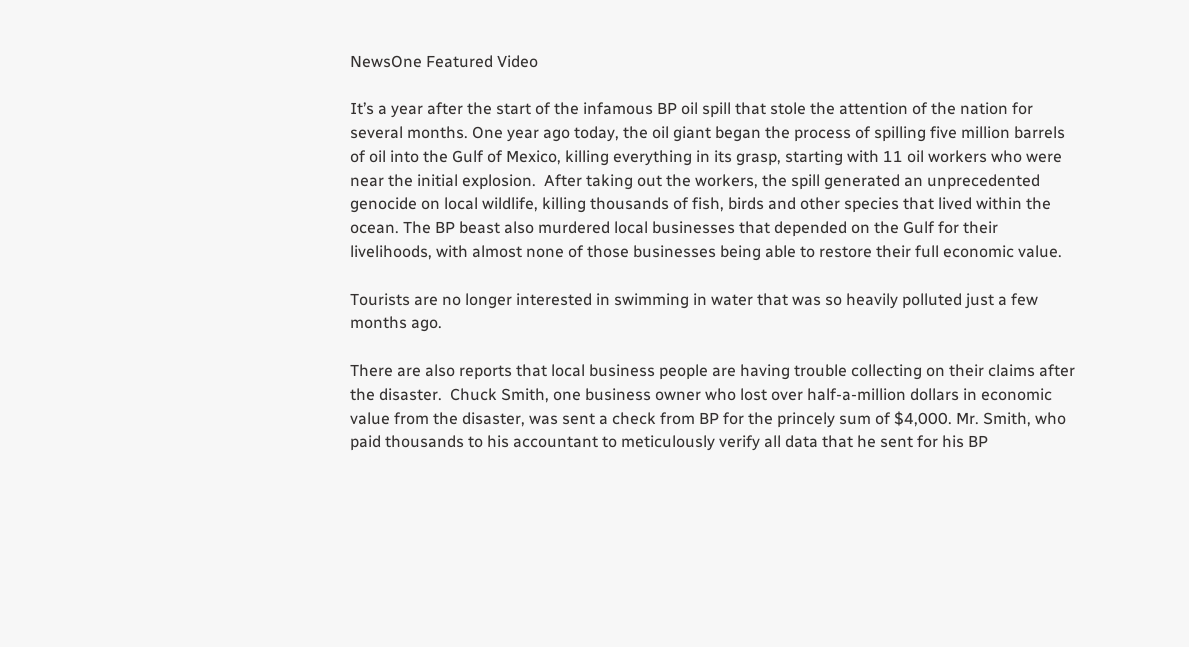NewsOne Featured Video

It’s a year after the start of the infamous BP oil spill that stole the attention of the nation for several months. One year ago today, the oil giant began the process of spilling five million barrels of oil into the Gulf of Mexico, killing everything in its grasp, starting with 11 oil workers who were near the initial explosion.  After taking out the workers, the spill generated an unprecedented genocide on local wildlife, killing thousands of fish, birds and other species that lived within the ocean. The BP beast also murdered local businesses that depended on the Gulf for their livelihoods, with almost none of those businesses being able to restore their full economic value.

Tourists are no longer interested in swimming in water that was so heavily polluted just a few months ago.

There are also reports that local business people are having trouble collecting on their claims after the disaster.  Chuck Smith, one business owner who lost over half-a-million dollars in economic value from the disaster, was sent a check from BP for the princely sum of $4,000. Mr. Smith, who paid thousands to his accountant to meticulously verify all data that he sent for his BP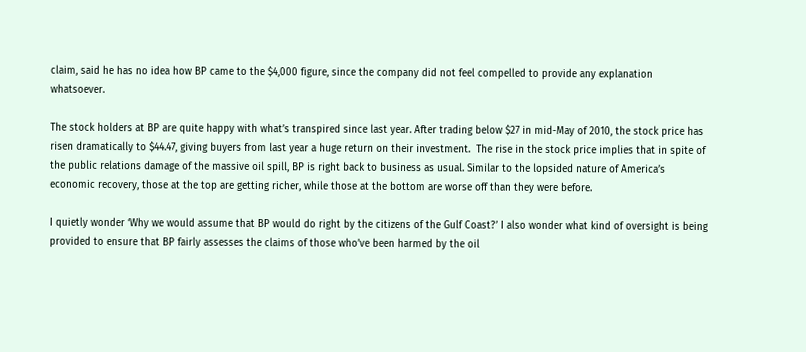claim, said he has no idea how BP came to the $4,000 figure, since the company did not feel compelled to provide any explanation whatsoever.

The stock holders at BP are quite happy with what’s transpired since last year. After trading below $27 in mid-May of 2010, the stock price has risen dramatically to $44.47, giving buyers from last year a huge return on their investment.  The rise in the stock price implies that in spite of the public relations damage of the massive oil spill, BP is right back to business as usual. Similar to the lopsided nature of America’s economic recovery, those at the top are getting richer, while those at the bottom are worse off than they were before.

I quietly wonder ‘Why we would assume that BP would do right by the citizens of the Gulf Coast?’ I also wonder what kind of oversight is being provided to ensure that BP fairly assesses the claims of those who’ve been harmed by the oil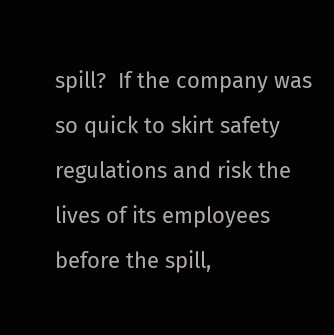spill?  If the company was so quick to skirt safety regulations and risk the lives of its employees before the spill,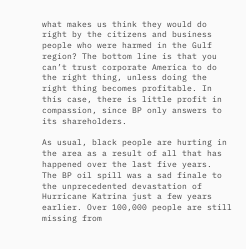what makes us think they would do right by the citizens and business people who were harmed in the Gulf region? The bottom line is that you can’t trust corporate America to do the right thing, unless doing the right thing becomes profitable. In this case, there is little profit in compassion, since BP only answers to its shareholders.

As usual, black people are hurting in the area as a result of all that has happened over the last five years.  The BP oil spill was a sad finale to the unprecedented devastation of Hurricane Katrina just a few years earlier. Over 100,000 people are still missing from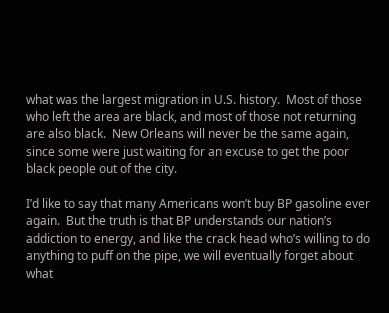what was the largest migration in U.S. history.  Most of those who left the area are black, and most of those not returning are also black.  New Orleans will never be the same again, since some were just waiting for an excuse to get the poor black people out of the city.

I’d like to say that many Americans won’t buy BP gasoline ever again.  But the truth is that BP understands our nation’s addiction to energy, and like the crack head who’s willing to do anything to puff on the pipe, we will eventually forget about what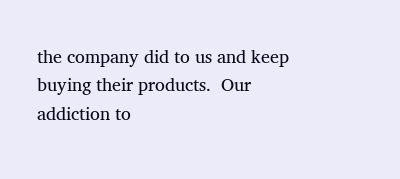the company did to us and keep buying their products.  Our addiction to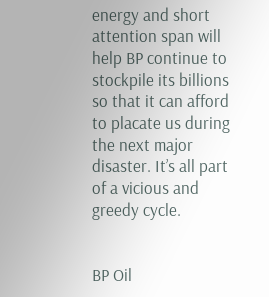energy and short attention span will help BP continue to stockpile its billions so that it can afford to placate us during the next major disaster. It’s all part of a vicious and greedy cycle.


BP Oil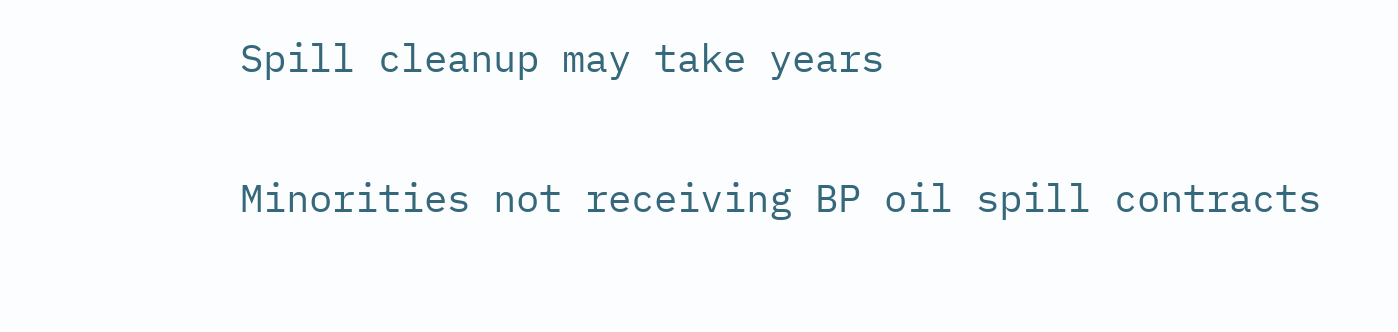Spill cleanup may take years

Minorities not receiving BP oil spill contracts